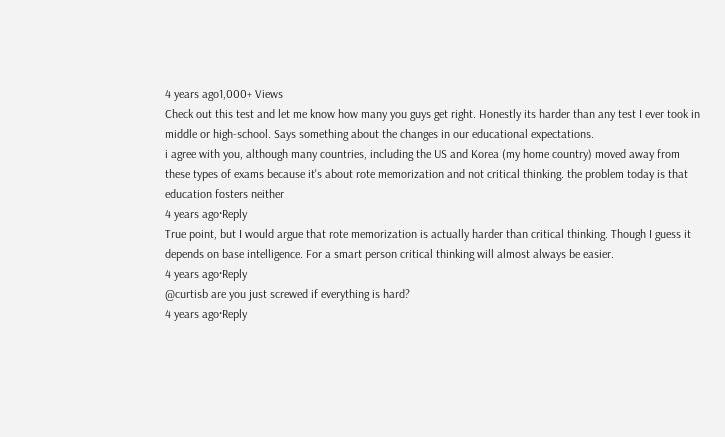4 years ago1,000+ Views
Check out this test and let me know how many you guys get right. Honestly its harder than any test I ever took in middle or high-school. Says something about the changes in our educational expectations.
i agree with you, although many countries, including the US and Korea (my home country) moved away from these types of exams because it's about rote memorization and not critical thinking. the problem today is that education fosters neither
4 years ago·Reply
True point, but I would argue that rote memorization is actually harder than critical thinking. Though I guess it depends on base intelligence. For a smart person critical thinking will almost always be easier.
4 years ago·Reply
@curtisb are you just screwed if everything is hard?
4 years ago·Reply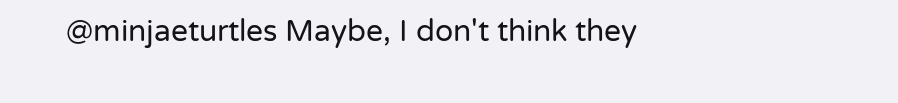@minjaeturtles Maybe, I don't think they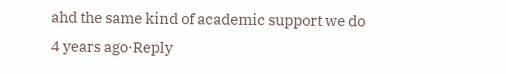ahd the same kind of academic support we do
4 years ago·Reply